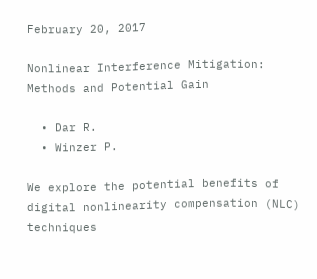February 20, 2017

Nonlinear Interference Mitigation: Methods and Potential Gain

  • Dar R.
  • Winzer P.

We explore the potential benefits of digital nonlinearity compensation (NLC) techniques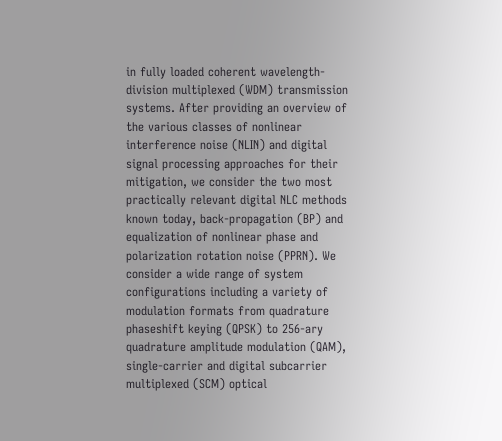in fully loaded coherent wavelength-division multiplexed (WDM) transmission systems. After providing an overview of the various classes of nonlinear interference noise (NLIN) and digital signal processing approaches for their mitigation, we consider the two most practically relevant digital NLC methods known today, back-propagation (BP) and equalization of nonlinear phase and polarization rotation noise (PPRN). We consider a wide range of system configurations including a variety of modulation formats from quadrature phaseshift keying (QPSK) to 256-ary quadrature amplitude modulation (QAM), single-carrier and digital subcarrier multiplexed (SCM) optical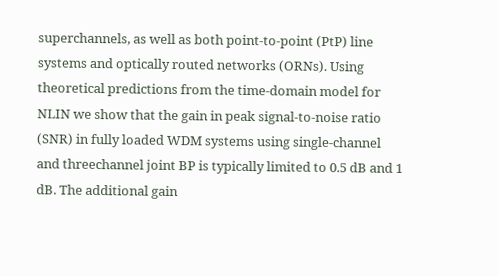superchannels, as well as both point-to-point (PtP) line systems and optically routed networks (ORNs). Using theoretical predictions from the time-domain model for NLIN we show that the gain in peak signal-to-noise ratio (SNR) in fully loaded WDM systems using single-channel and threechannel joint BP is typically limited to 0.5 dB and 1 dB. The additional gain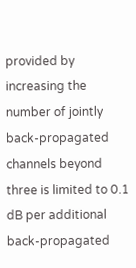provided by increasing the number of jointly back-propagated channels beyond three is limited to 0.1 dB per additional back-propagated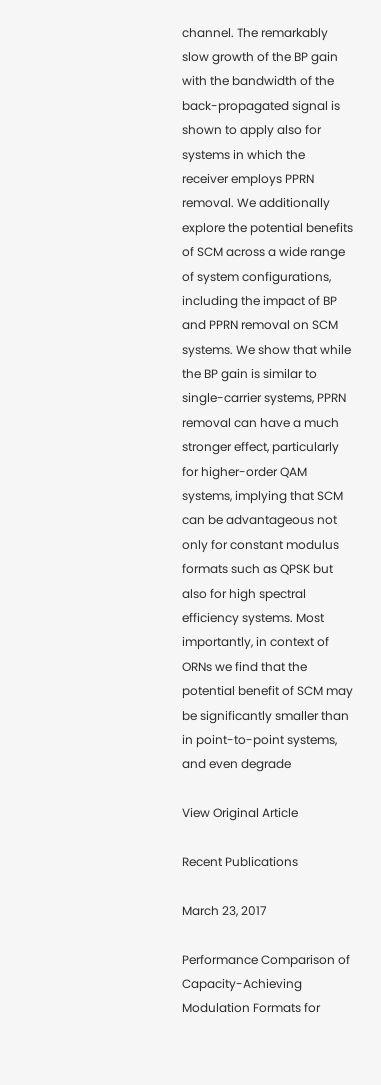channel. The remarkably slow growth of the BP gain with the bandwidth of the back-propagated signal is shown to apply also for systems in which the receiver employs PPRN removal. We additionally explore the potential benefits of SCM across a wide range of system configurations, including the impact of BP and PPRN removal on SCM systems. We show that while the BP gain is similar to single-carrier systems, PPRN removal can have a much stronger effect, particularly for higher-order QAM systems, implying that SCM can be advantageous not only for constant modulus formats such as QPSK but also for high spectral efficiency systems. Most importantly, in context of ORNs we find that the potential benefit of SCM may be significantly smaller than in point-to-point systems, and even degrade

View Original Article

Recent Publications

March 23, 2017

Performance Comparison of Capacity-Achieving Modulation Formats for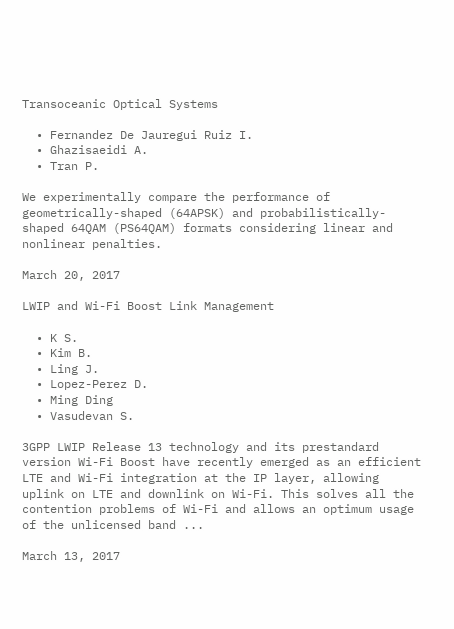Transoceanic Optical Systems

  • Fernandez De Jauregui Ruiz I.
  • Ghazisaeidi A.
  • Tran P.

We experimentally compare the performance of geometrically-shaped (64APSK) and probabilistically-shaped 64QAM (PS64QAM) formats considering linear and nonlinear penalties.

March 20, 2017

LWIP and Wi-Fi Boost Link Management

  • K S.
  • Kim B.
  • Ling J.
  • Lopez-Perez D.
  • Ming Ding
  • Vasudevan S.

3GPP LWIP Release 13 technology and its prestandard version Wi-Fi Boost have recently emerged as an efficient LTE and Wi-Fi integration at the IP layer, allowing uplink on LTE and downlink on Wi-Fi. This solves all the contention problems of Wi-Fi and allows an optimum usage of the unlicensed band ...

March 13, 2017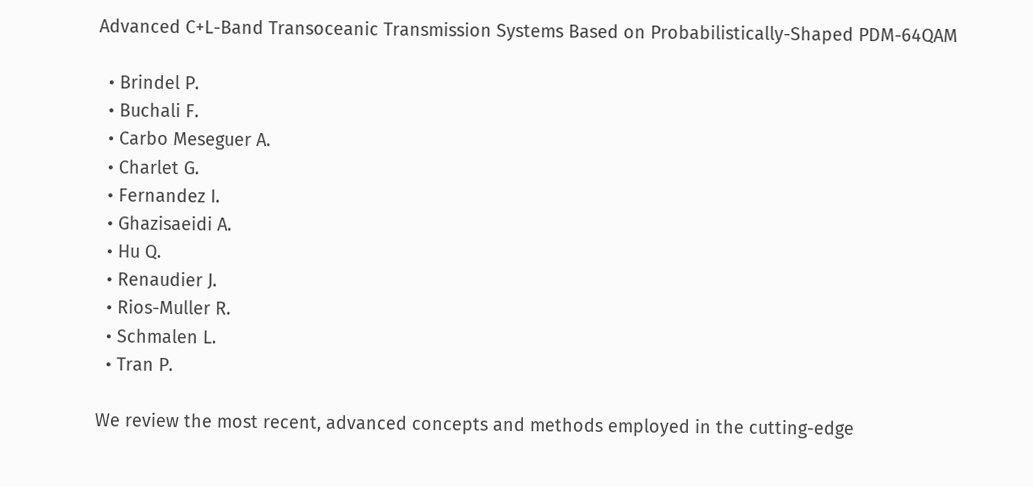Advanced C+L-Band Transoceanic Transmission Systems Based on Probabilistically-Shaped PDM-64QAM

  • Brindel P.
  • Buchali F.
  • Carbo Meseguer A.
  • Charlet G.
  • Fernandez I.
  • Ghazisaeidi A.
  • Hu Q.
  • Renaudier J.
  • Rios-Muller R.
  • Schmalen L.
  • Tran P.

We review the most recent, advanced concepts and methods employed in the cutting-edge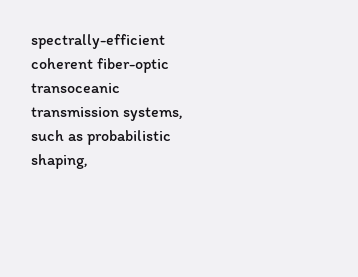spectrally-efficient coherent fiber-optic transoceanic transmission systems, such as probabilistic shaping,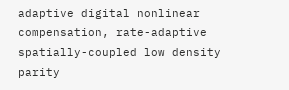adaptive digital nonlinear compensation, rate-adaptive spatially-coupled low density parity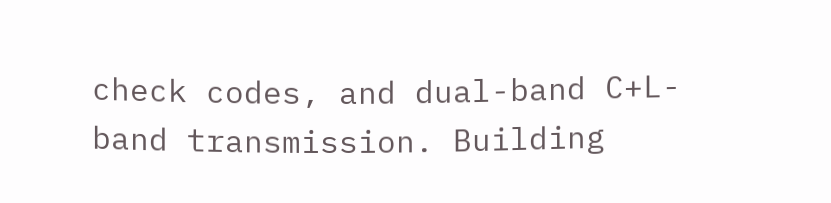check codes, and dual-band C+L-band transmission. Building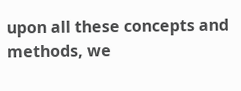upon all these concepts and methods, we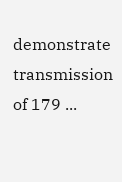demonstrate transmission of 179 ...